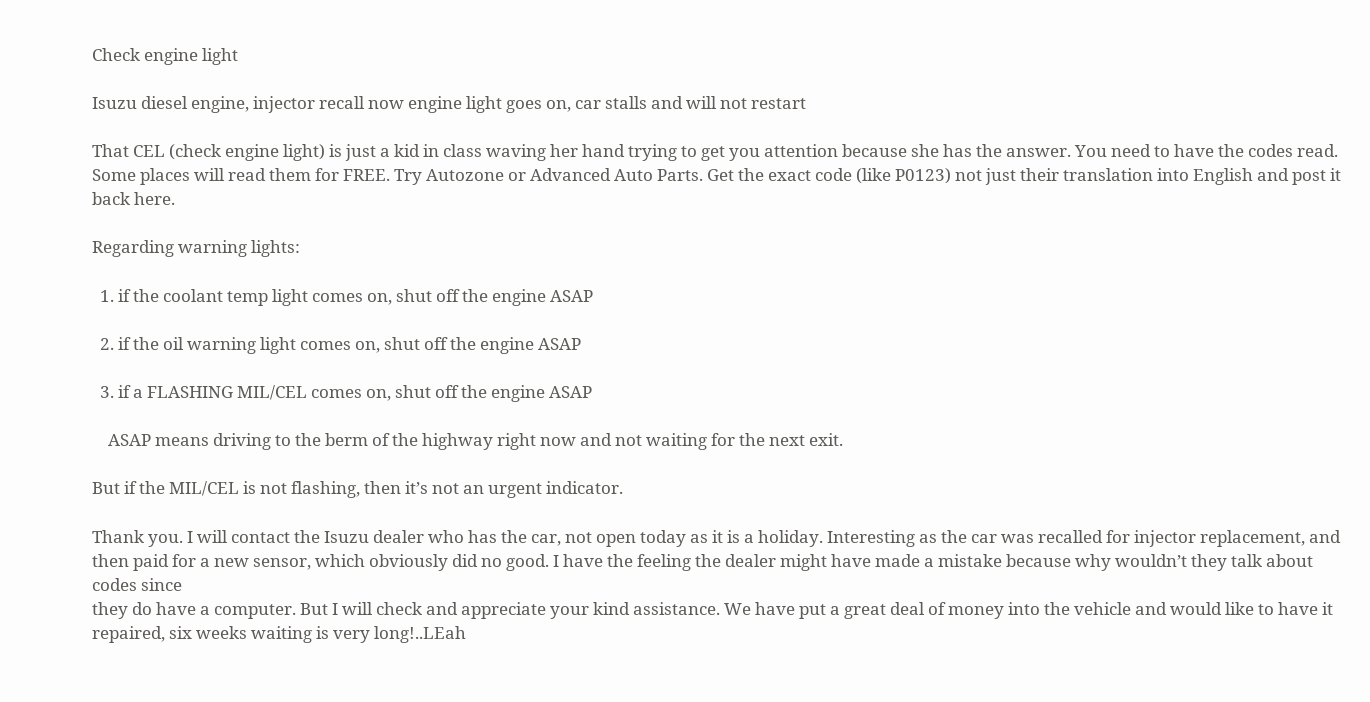Check engine light

Isuzu diesel engine, injector recall now engine light goes on, car stalls and will not restart

That CEL (check engine light) is just a kid in class waving her hand trying to get you attention because she has the answer. You need to have the codes read. Some places will read them for FREE. Try Autozone or Advanced Auto Parts. Get the exact code (like P0123) not just their translation into English and post it back here.

Regarding warning lights:

  1. if the coolant temp light comes on, shut off the engine ASAP

  2. if the oil warning light comes on, shut off the engine ASAP

  3. if a FLASHING MIL/CEL comes on, shut off the engine ASAP

    ASAP means driving to the berm of the highway right now and not waiting for the next exit.

But if the MIL/CEL is not flashing, then it’s not an urgent indicator.

Thank you. I will contact the Isuzu dealer who has the car, not open today as it is a holiday. Interesting as the car was recalled for injector replacement, and then paid for a new sensor, which obviously did no good. I have the feeling the dealer might have made a mistake because why wouldn’t they talk about codes since
they do have a computer. But I will check and appreciate your kind assistance. We have put a great deal of money into the vehicle and would like to have it repaired, six weeks waiting is very long!..LEah